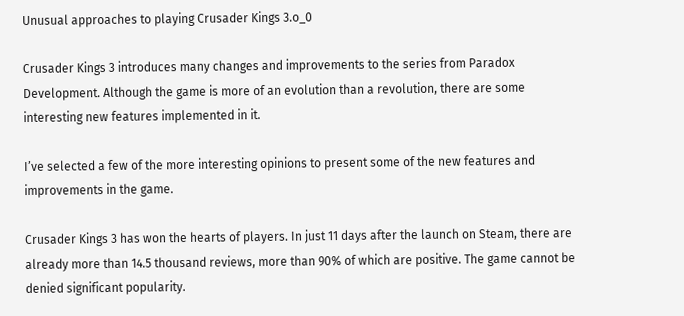Unusual approaches to playing Crusader Kings 3.o_0

Crusader Kings 3 introduces many changes and improvements to the series from Paradox Development. Although the game is more of an evolution than a revolution, there are some interesting new features implemented in it.

I’ve selected a few of the more interesting opinions to present some of the new features and improvements in the game.

Crusader Kings 3 has won the hearts of players. In just 11 days after the launch on Steam, there are already more than 14.5 thousand reviews, more than 90% of which are positive. The game cannot be denied significant popularity.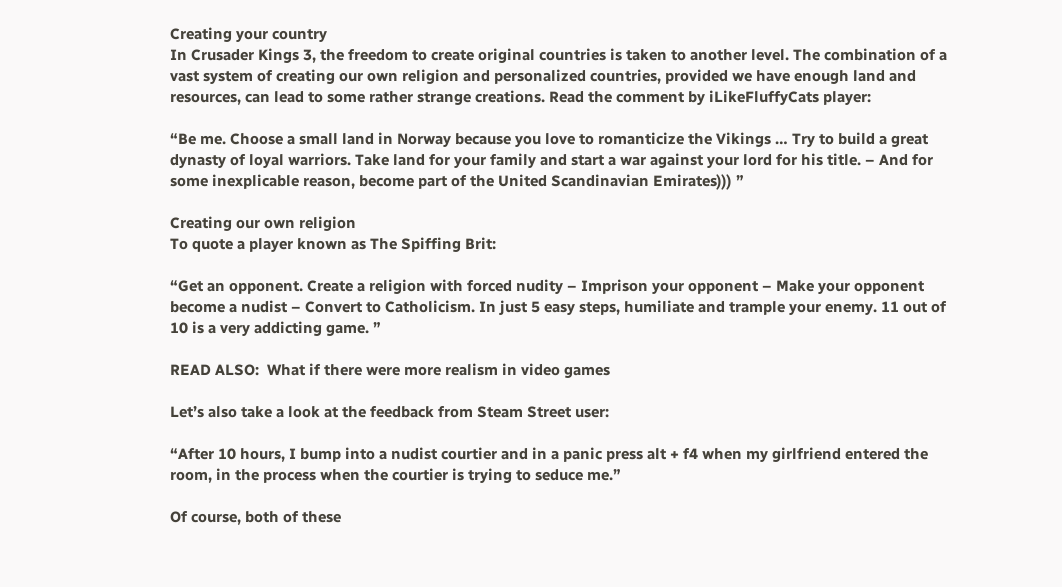Creating your country
In Crusader Kings 3, the freedom to create original countries is taken to another level. The combination of a vast system of creating our own religion and personalized countries, provided we have enough land and resources, can lead to some rather strange creations. Read the comment by iLikeFluffyCats player:

“Be me. Choose a small land in Norway because you love to romanticize the Vikings … Try to build a great dynasty of loyal warriors. Take land for your family and start a war against your lord for his title. – And for some inexplicable reason, become part of the United Scandinavian Emirates))) ”

Creating our own religion
To quote a player known as The Spiffing Brit:

“Get an opponent. Create a religion with forced nudity – Imprison your opponent – Make your opponent become a nudist – Convert to Catholicism. In just 5 easy steps, humiliate and trample your enemy. 11 out of 10 is a very addicting game. ”

READ ALSO:  What if there were more realism in video games

Let’s also take a look at the feedback from Steam Street user:

“After 10 hours, I bump into a nudist courtier and in a panic press alt + f4 when my girlfriend entered the room, in the process when the courtier is trying to seduce me.”

Of course, both of these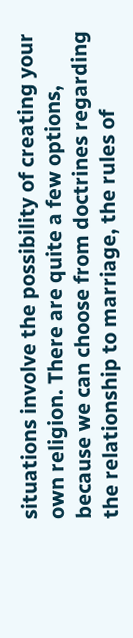situations involve the possibility of creating your own religion. There are quite a few options, because we can choose from doctrines regarding the relationship to marriage, the rules of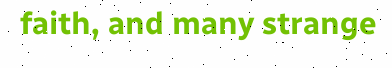faith, and many strange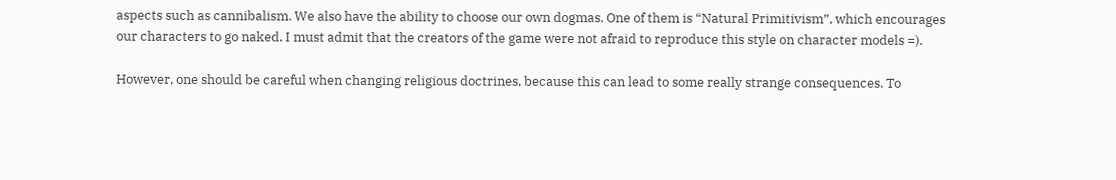aspects such as cannibalism. We also have the ability to choose our own dogmas. One of them is “Natural Primitivism”, which encourages our characters to go naked. I must admit that the creators of the game were not afraid to reproduce this style on character models =).

However, one should be careful when changing religious doctrines, because this can lead to some really strange consequences. To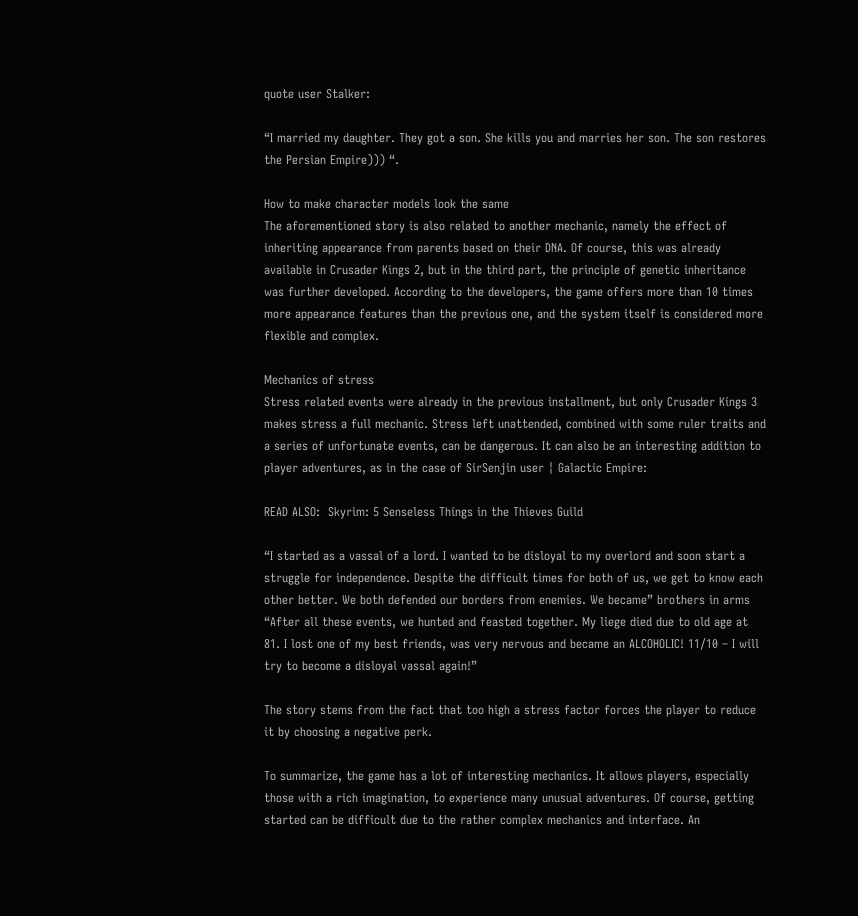quote user Stalker:

“I married my daughter. They got a son. She kills you and marries her son. The son restores the Persian Empire))) “.

How to make character models look the same
The aforementioned story is also related to another mechanic, namely the effect of inheriting appearance from parents based on their DNA. Of course, this was already available in Crusader Kings 2, but in the third part, the principle of genetic inheritance was further developed. According to the developers, the game offers more than 10 times more appearance features than the previous one, and the system itself is considered more flexible and complex.

Mechanics of stress
Stress related events were already in the previous installment, but only Crusader Kings 3 makes stress a full mechanic. Stress left unattended, combined with some ruler traits and a series of unfortunate events, can be dangerous. It can also be an interesting addition to player adventures, as in the case of SirSenjin user ¦ Galactic Empire:

READ ALSO:  Skyrim: 5 Senseless Things in the Thieves Guild

“I started as a vassal of a lord. I wanted to be disloyal to my overlord and soon start a struggle for independence. Despite the difficult times for both of us, we get to know each other better. We both defended our borders from enemies. We became” brothers in arms “After all these events, we hunted and feasted together. My liege died due to old age at 81. I lost one of my best friends, was very nervous and became an ALCOHOLIC! 11/10 – I will try to become a disloyal vassal again!”

The story stems from the fact that too high a stress factor forces the player to reduce it by choosing a negative perk.

To summarize, the game has a lot of interesting mechanics. It allows players, especially those with a rich imagination, to experience many unusual adventures. Of course, getting started can be difficult due to the rather complex mechanics and interface. An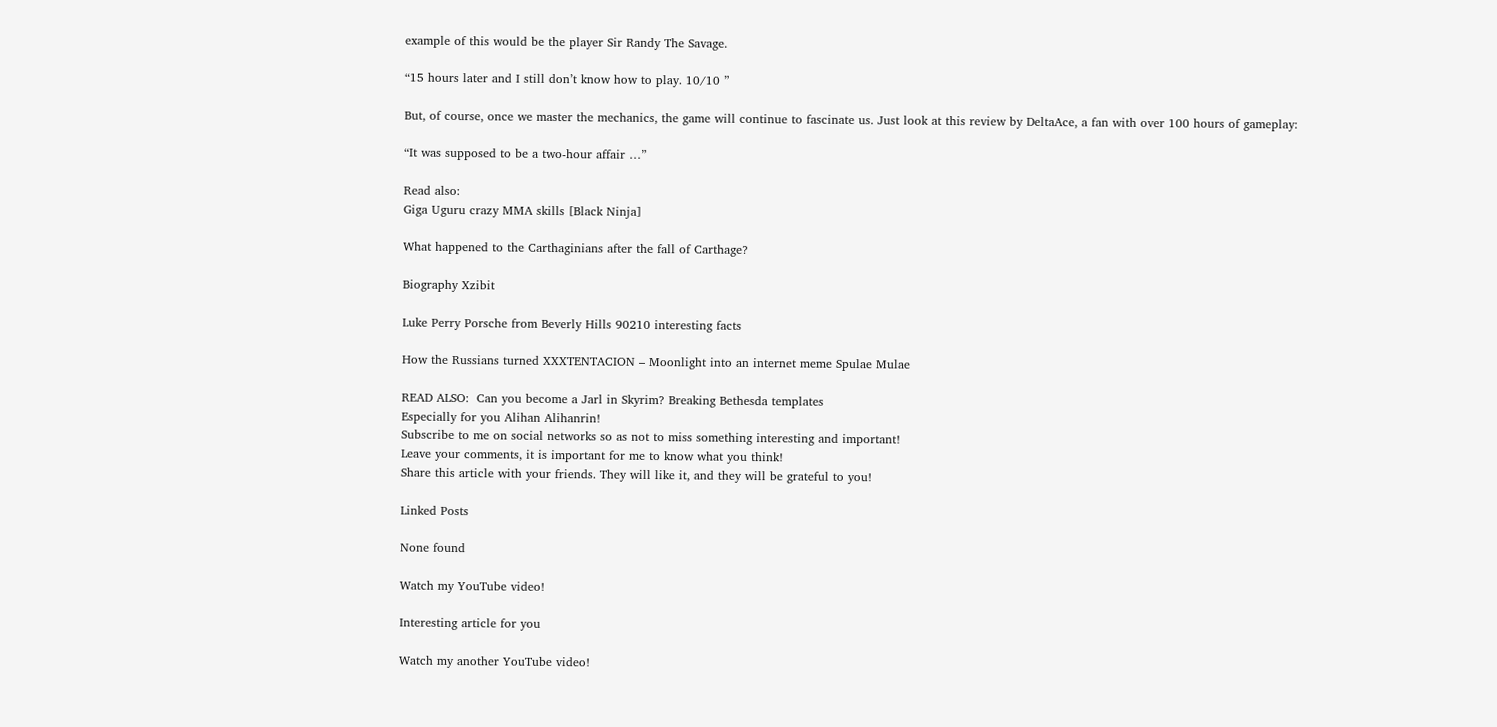example of this would be the player Sir Randy The Savage.

“15 hours later and I still don’t know how to play. 10/10 ”

But, of course, once we master the mechanics, the game will continue to fascinate us. Just look at this review by DeltaAce, a fan with over 100 hours of gameplay:

“It was supposed to be a two-hour affair …”

Read also:
Giga Uguru crazy MMA skills [Black Ninja]

What happened to the Carthaginians after the fall of Carthage?

Biography Xzibit

Luke Perry Porsche from Beverly Hills 90210 interesting facts

How the Russians turned XXXTENTACION – Moonlight into an internet meme Spulae Mulae

READ ALSO:  Can you become a Jarl in Skyrim? Breaking Bethesda templates
Especially for you Alihan Alihanrin!
Subscribe to me on social networks so as not to miss something interesting and important!
Leave your comments, it is important for me to know what you think!
Share this article with your friends. They will like it, and they will be grateful to you!

Linked Posts

None found

Watch my YouTube video!

Interesting article for you

Watch my another YouTube video!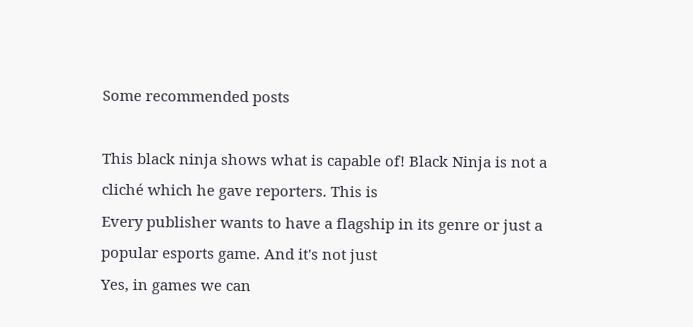Some recommended posts

This black ninja shows what is capable of! Black Ninja is not a cliché which he gave reporters. This is
Every publisher wants to have a flagship in its genre or just a popular esports game. And it's not just
Yes, in games we can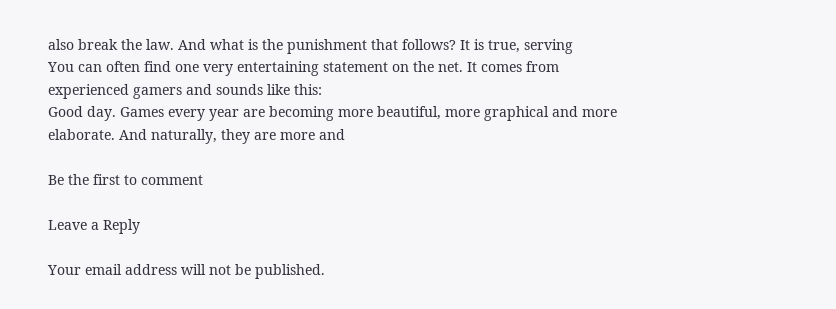also break the law. And what is the punishment that follows? It is true, serving
You can often find one very entertaining statement on the net. It comes from experienced gamers and sounds like this:
Good day. Games every year are becoming more beautiful, more graphical and more elaborate. And naturally, they are more and

Be the first to comment

Leave a Reply

Your email address will not be published.